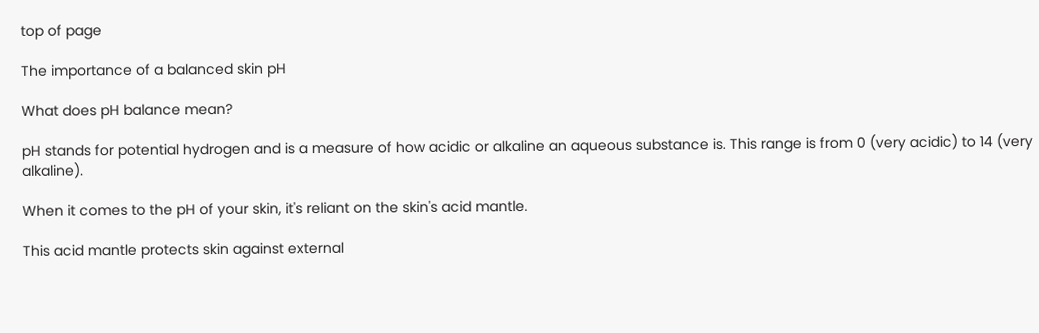top of page

The importance of a balanced skin pH

What does pH balance mean?

pH stands for potential hydrogen and is a measure of how acidic or alkaline an aqueous substance is. This range is from 0 (very acidic) to 14 (very alkaline).

When it comes to the pH of your skin, it's reliant on the skin's acid mantle.

This acid mantle protects skin against external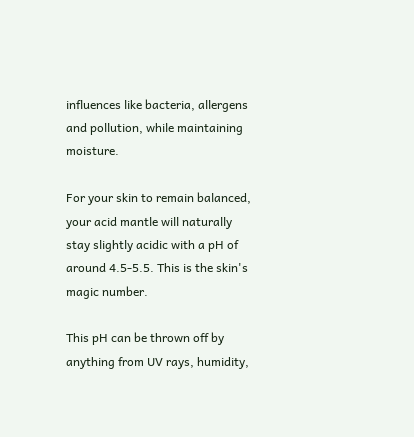influences like bacteria, allergens and pollution, while maintaining moisture.

For your skin to remain balanced, your acid mantle will naturally stay slightly acidic with a pH of around 4.5-5.5. This is the skin's magic number.

This pH can be thrown off by anything from UV rays, humidity,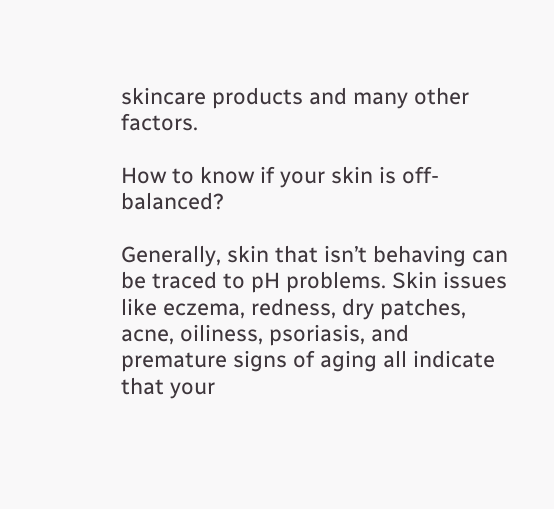skincare products and many other factors.

How to know if your skin is off-balanced?

Generally, skin that isn’t behaving can be traced to pH problems. Skin issues like eczema, redness, dry patches, acne, oiliness, psoriasis, and premature signs of aging all indicate that your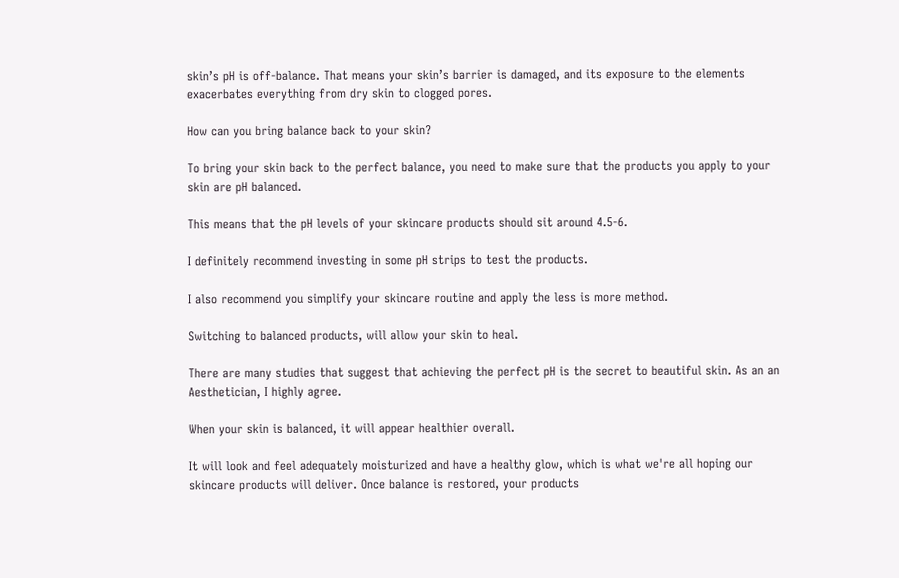skin’s pH is off-balance. That means your skin’s barrier is damaged, and its exposure to the elements exacerbates everything from dry skin to clogged pores.

How can you bring balance back to your skin?

To bring your skin back to the perfect balance, you need to make sure that the products you apply to your skin are pH balanced.

This means that the pH levels of your skincare products should sit around 4.5-6.

I definitely recommend investing in some pH strips to test the products.

I also recommend you simplify your skincare routine and apply the less is more method.

Switching to balanced products, will allow your skin to heal.

There are many studies that suggest that achieving the perfect pH is the secret to beautiful skin. As an an Aesthetician, I highly agree.

When your skin is balanced, it will appear healthier overall.

It will look and feel adequately moisturized and have a healthy glow, which is what we're all hoping our skincare products will deliver. Once balance is restored, your products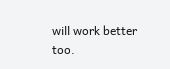will work better too.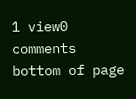1 view0 comments
bottom of page